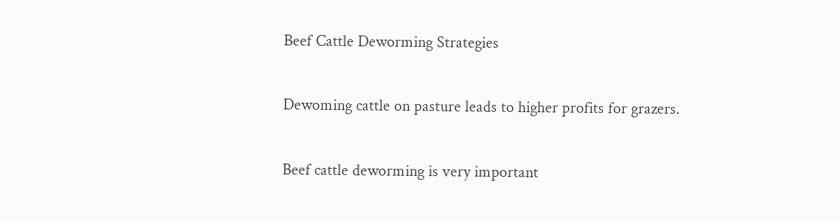Beef Cattle Deworming Strategies

Dewoming cattle on pasture leads to higher profits for grazers.

Beef cattle deworming is very important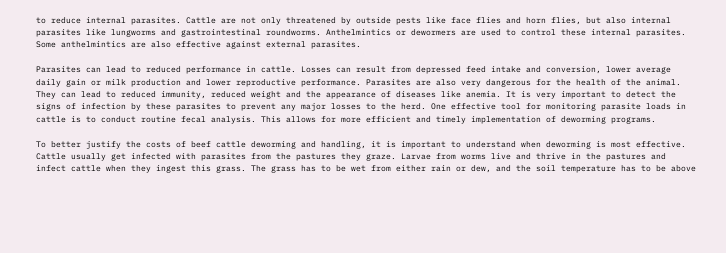to reduce internal parasites. Cattle are not only threatened by outside pests like face flies and horn flies, but also internal parasites like lungworms and gastrointestinal roundworms. Anthelmintics or dewormers are used to control these internal parasites. Some anthelmintics are also effective against external parasites.

Parasites can lead to reduced performance in cattle. Losses can result from depressed feed intake and conversion, lower average daily gain or milk production and lower reproductive performance. Parasites are also very dangerous for the health of the animal. They can lead to reduced immunity, reduced weight and the appearance of diseases like anemia. It is very important to detect the signs of infection by these parasites to prevent any major losses to the herd. One effective tool for monitoring parasite loads in cattle is to conduct routine fecal analysis. This allows for more efficient and timely implementation of deworming programs.

To better justify the costs of beef cattle deworming and handling, it is important to understand when deworming is most effective. Cattle usually get infected with parasites from the pastures they graze. Larvae from worms live and thrive in the pastures and infect cattle when they ingest this grass. The grass has to be wet from either rain or dew, and the soil temperature has to be above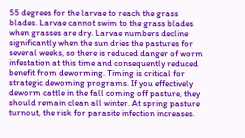55 degrees for the larvae to reach the grass blades. Larvae cannot swim to the grass blades when grasses are dry. Larvae numbers decline significantly when the sun dries the pastures for several weeks, so there is reduced danger of worm infestation at this time and consequently reduced benefit from deworming. Timing is critical for strategic dewoming programs. If you effectively deworm cattle in the fall coming off pasture, they should remain clean all winter. At spring pasture turnout, the risk for parasite infection increases.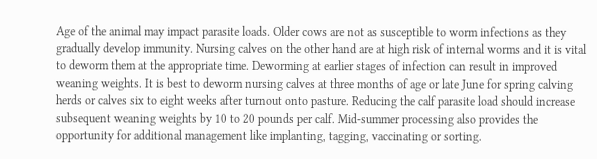Age of the animal may impact parasite loads. Older cows are not as susceptible to worm infections as they gradually develop immunity. Nursing calves on the other hand are at high risk of internal worms and it is vital to deworm them at the appropriate time. Deworming at earlier stages of infection can result in improved weaning weights. It is best to deworm nursing calves at three months of age or late June for spring calving herds or calves six to eight weeks after turnout onto pasture. Reducing the calf parasite load should increase subsequent weaning weights by 10 to 20 pounds per calf. Mid-summer processing also provides the opportunity for additional management like implanting, tagging, vaccinating or sorting.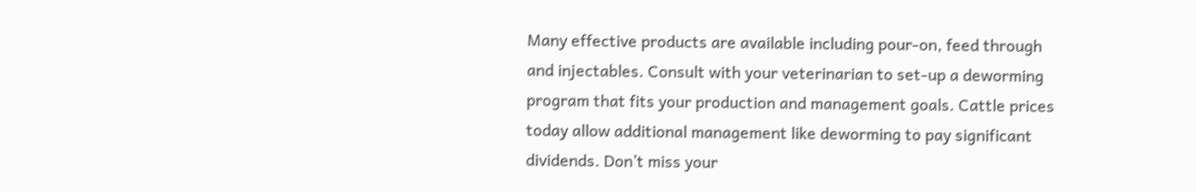Many effective products are available including pour-on, feed through and injectables. Consult with your veterinarian to set-up a deworming program that fits your production and management goals. Cattle prices today allow additional management like deworming to pay significant dividends. Don’t miss your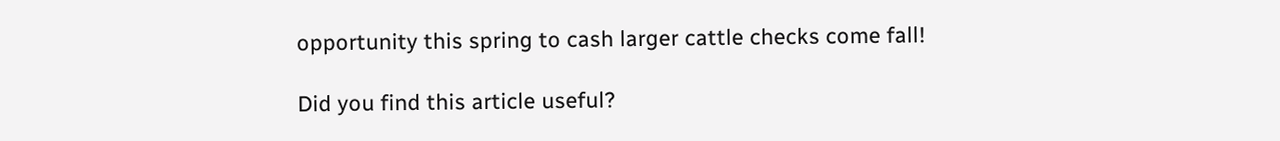opportunity this spring to cash larger cattle checks come fall!

Did you find this article useful?